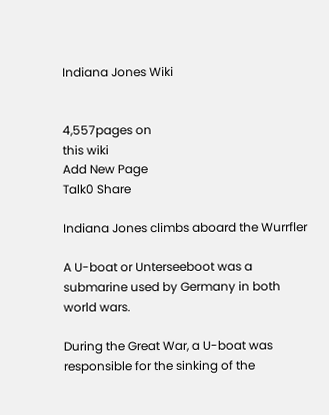Indiana Jones Wiki


4,557pages on
this wiki
Add New Page
Talk0 Share

Indiana Jones climbs aboard the Wurrfler

A U-boat or Unterseeboot was a submarine used by Germany in both world wars.

During the Great War, a U-boat was responsible for the sinking of the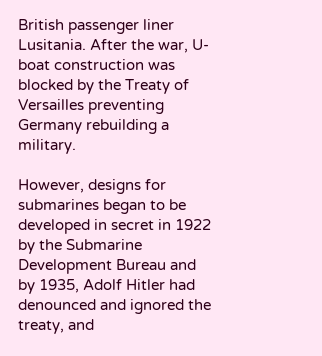British passenger liner Lusitania. After the war, U-boat construction was blocked by the Treaty of Versailles preventing Germany rebuilding a military.

However, designs for submarines began to be developed in secret in 1922 by the Submarine Development Bureau and by 1935, Adolf Hitler had denounced and ignored the treaty, and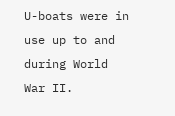U-boats were in use up to and during World War II.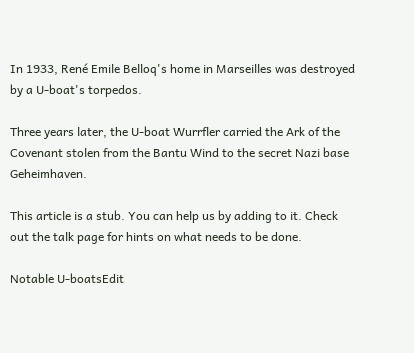In 1933, René Emile Belloq's home in Marseilles was destroyed by a U-boat's torpedos.

Three years later, the U-boat Wurrfler carried the Ark of the Covenant stolen from the Bantu Wind to the secret Nazi base Geheimhaven.

This article is a stub. You can help us by adding to it. Check out the talk page for hints on what needs to be done.

Notable U-boatsEdit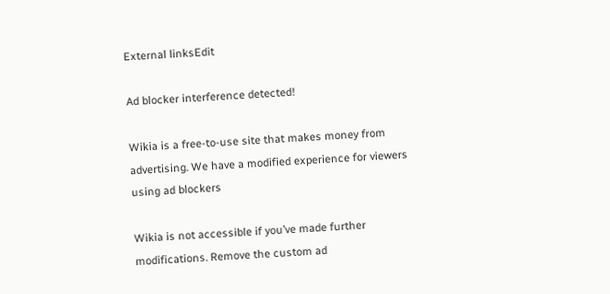External linksEdit

Ad blocker interference detected!

Wikia is a free-to-use site that makes money from advertising. We have a modified experience for viewers using ad blockers

Wikia is not accessible if you’ve made further modifications. Remove the custom ad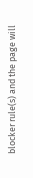blocker rule(s) and the page will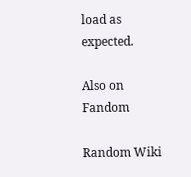load as expected.

Also on Fandom

Random Wiki